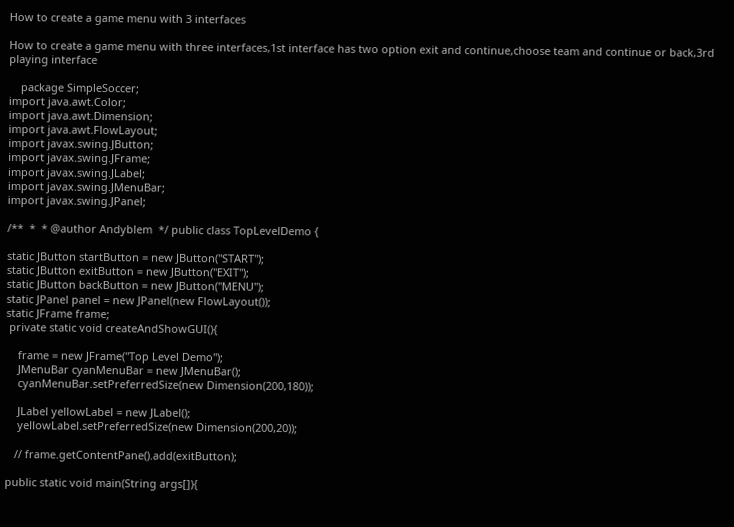How to create a game menu with 3 interfaces

How to create a game menu with three interfaces,1st interface has two option exit and continue,choose team and continue or back,3rd playing interface

    package SimpleSoccer;
import java.awt.Color;
import java.awt.Dimension;
import java.awt.FlowLayout;
import javax.swing.JButton;
import javax.swing.JFrame;
import javax.swing.JLabel;
import javax.swing.JMenuBar;
import javax.swing.JPanel;

/**  *  * @author Andyblem  */ public class TopLevelDemo {

static JButton startButton = new JButton("START");
static JButton exitButton = new JButton("EXIT");
static JButton backButton = new JButton("MENU");
static JPanel panel = new JPanel(new FlowLayout());
static JFrame frame;
 private static void createAndShowGUI(){

    frame = new JFrame("Top Level Demo");
    JMenuBar cyanMenuBar = new JMenuBar();
    cyanMenuBar.setPreferredSize(new Dimension(200,180));

    JLabel yellowLabel = new JLabel();
    yellowLabel.setPreferredSize(new Dimension(200,20));

   // frame.getContentPane().add(exitButton);

public static void main(String args[]){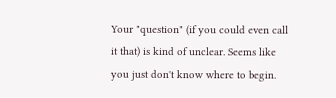Your "question" (if you could even call it that) is kind of unclear. Seems like you just don't know where to begin.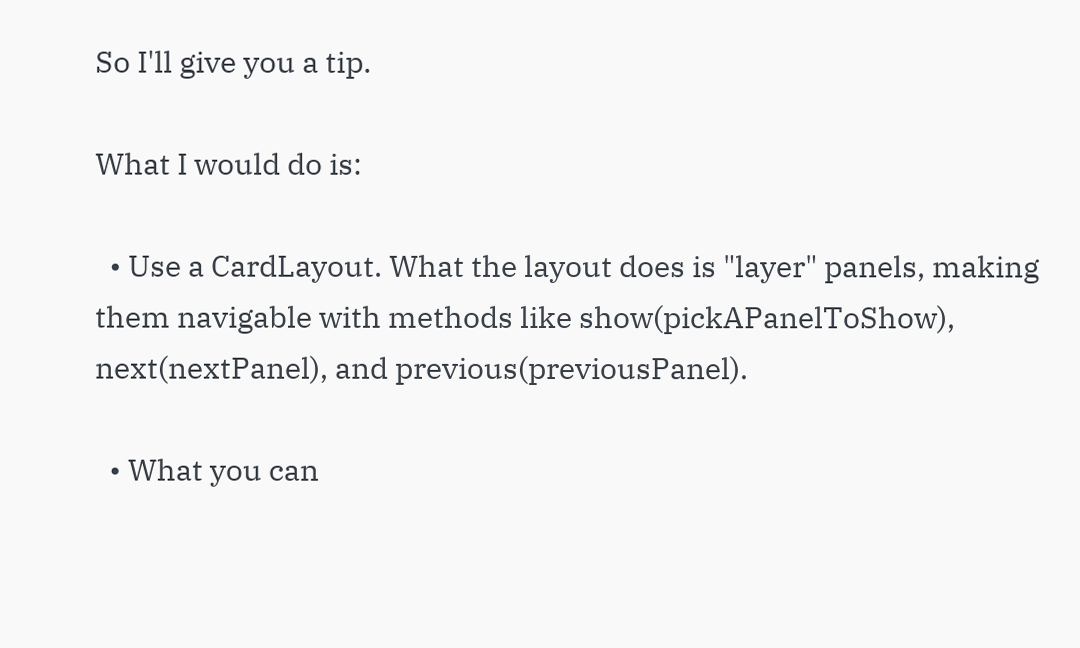So I'll give you a tip.

What I would do is:

  • Use a CardLayout. What the layout does is "layer" panels, making them navigable with methods like show(pickAPanelToShow), next(nextPanel), and previous(previousPanel).

  • What you can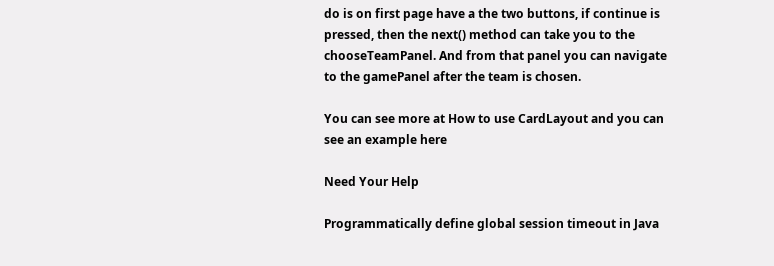do is on first page have a the two buttons, if continue is pressed, then the next() method can take you to the chooseTeamPanel. And from that panel you can navigate to the gamePanel after the team is chosen.

You can see more at How to use CardLayout and you can see an example here

Need Your Help

Programmatically define global session timeout in Java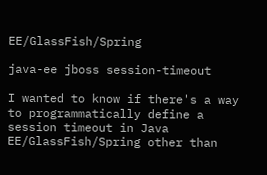EE/GlassFish/Spring

java-ee jboss session-timeout

I wanted to know if there's a way to programmatically define a session timeout in Java EE/GlassFish/Spring other than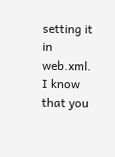setting it in web.xml. I know that you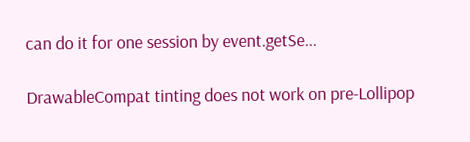can do it for one session by event.getSe...

DrawableCompat tinting does not work on pre-Lollipop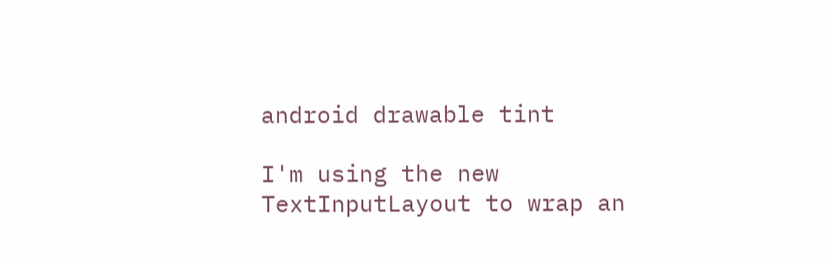android drawable tint

I'm using the new TextInputLayout to wrap an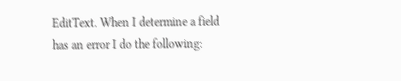EditText. When I determine a field has an error I do the following: